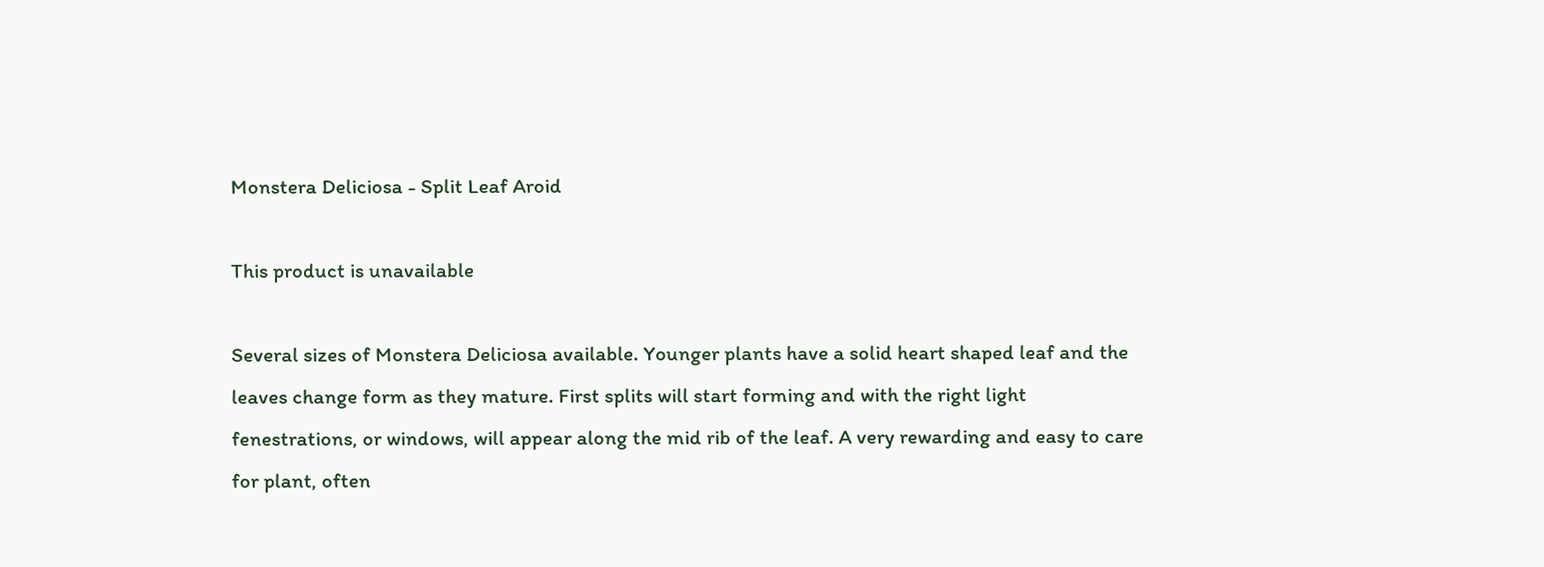Monstera Deliciosa - Split Leaf Aroid

This product is unavailable

Several sizes of Monstera Deliciosa available. Younger plants have a solid heart shaped leaf and the leaves change form as they mature. First splits will start forming and with the right light fenestrations, or windows, will appear along the mid rib of the leaf. A very rewarding and easy to care for plant, often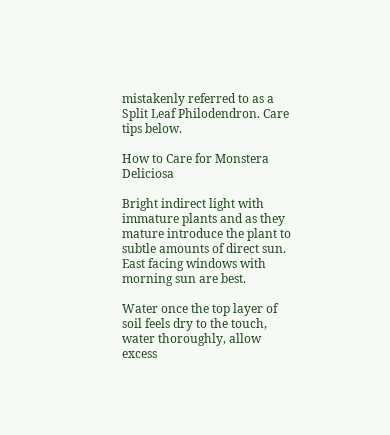mistakenly referred to as a Split Leaf Philodendron. Care tips below.

How to Care for Monstera Deliciosa

Bright indirect light with immature plants and as they mature introduce the plant to subtle amounts of direct sun. East facing windows with morning sun are best.

Water once the top layer of soil feels dry to the touch, water thoroughly, allow excess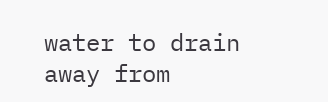water to drain away from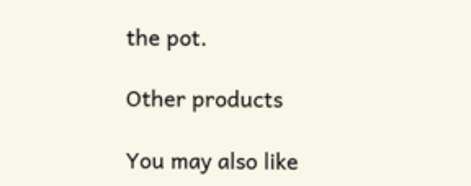the pot.

Other products

You may also like